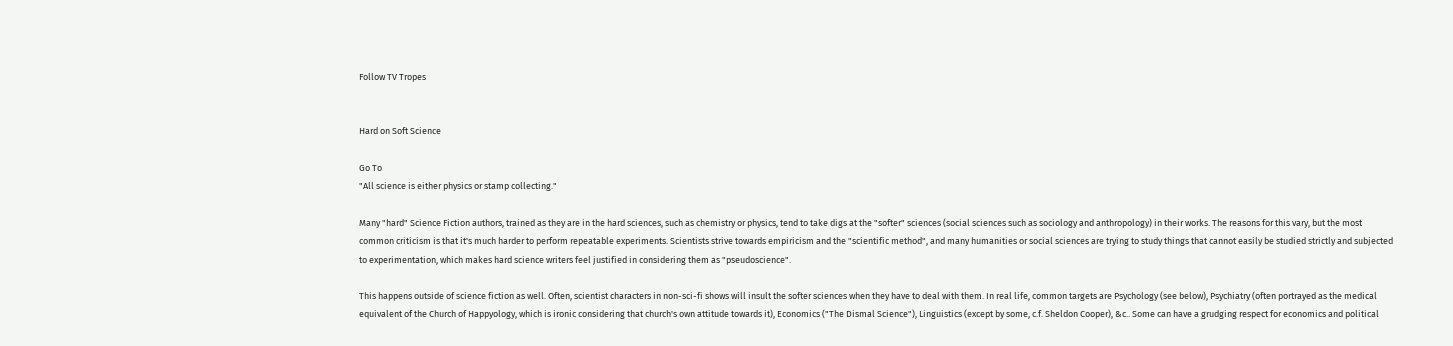Follow TV Tropes


Hard on Soft Science

Go To
"All science is either physics or stamp collecting."

Many "hard" Science Fiction authors, trained as they are in the hard sciences, such as chemistry or physics, tend to take digs at the "softer" sciences (social sciences such as sociology and anthropology) in their works. The reasons for this vary, but the most common criticism is that it's much harder to perform repeatable experiments. Scientists strive towards empiricism and the "scientific method", and many humanities or social sciences are trying to study things that cannot easily be studied strictly and subjected to experimentation, which makes hard science writers feel justified in considering them as "pseudoscience".

This happens outside of science fiction as well. Often, scientist characters in non-sci-fi shows will insult the softer sciences when they have to deal with them. In real life, common targets are Psychology (see below), Psychiatry (often portrayed as the medical equivalent of the Church of Happyology, which is ironic considering that church's own attitude towards it), Economics ("The Dismal Science"), Linguistics (except by some, c.f. Sheldon Cooper), &c.. Some can have a grudging respect for economics and political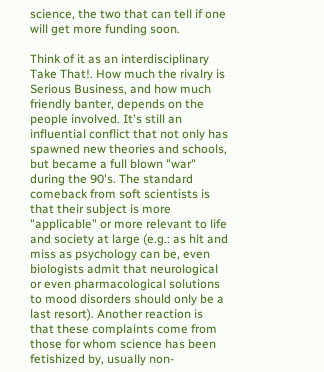science, the two that can tell if one will get more funding soon.

Think of it as an interdisciplinary Take That!. How much the rivalry is Serious Business, and how much friendly banter, depends on the people involved. It's still an influential conflict that not only has spawned new theories and schools, but became a full blown "war" during the 90's. The standard comeback from soft scientists is that their subject is more "applicable" or more relevant to life and society at large (e.g.: as hit and miss as psychology can be, even biologists admit that neurological or even pharmacological solutions to mood disorders should only be a last resort). Another reaction is that these complaints come from those for whom science has been fetishized by, usually non-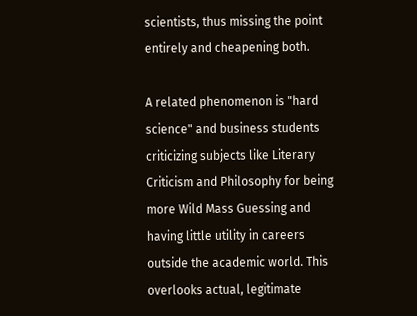scientists, thus missing the point entirely and cheapening both.

A related phenomenon is "hard science" and business students criticizing subjects like Literary Criticism and Philosophy for being more Wild Mass Guessing and having little utility in careers outside the academic world. This overlooks actual, legitimate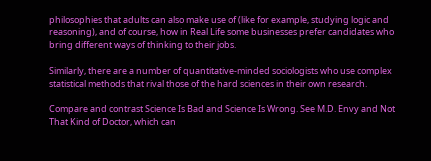philosophies that adults can also make use of (like for example, studying logic and reasoning), and of course, how in Real Life some businesses prefer candidates who bring different ways of thinking to their jobs.

Similarly, there are a number of quantitative-minded sociologists who use complex statistical methods that rival those of the hard sciences in their own research.

Compare and contrast Science Is Bad and Science Is Wrong. See M.D. Envy and Not That Kind of Doctor, which can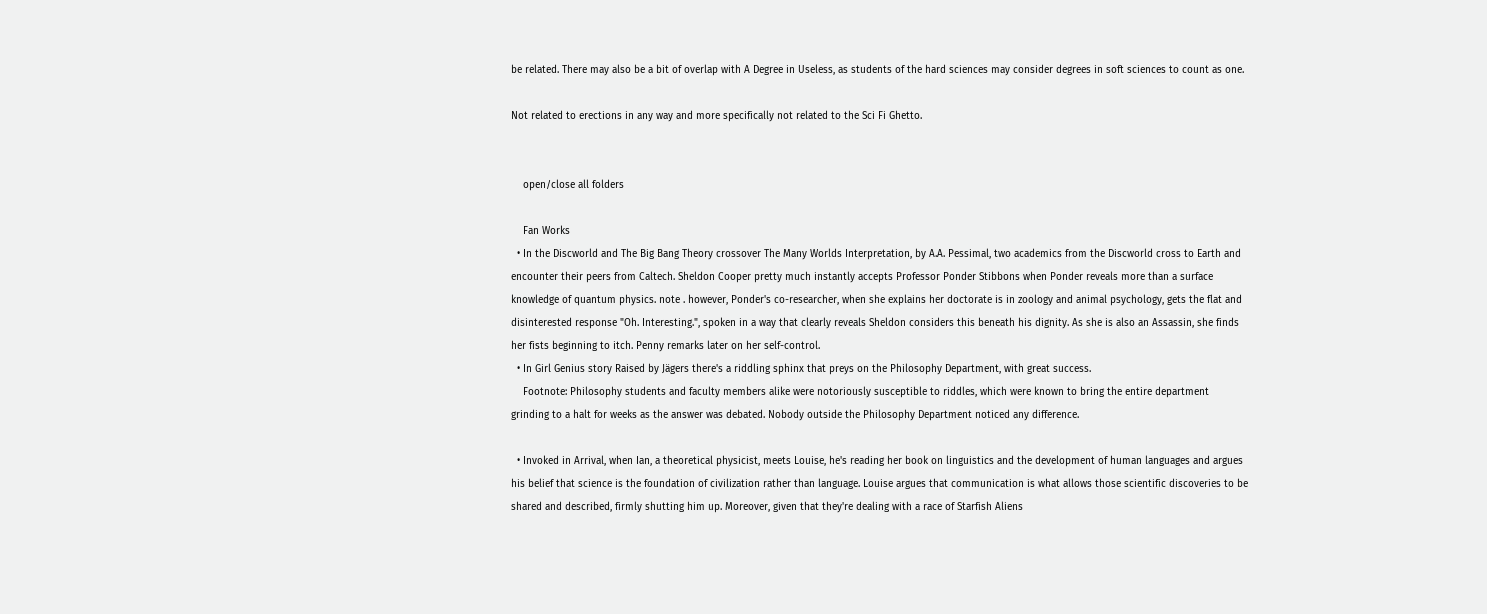be related. There may also be a bit of overlap with A Degree in Useless, as students of the hard sciences may consider degrees in soft sciences to count as one.

Not related to erections in any way and more specifically not related to the Sci Fi Ghetto.


    open/close all folders

    Fan Works
  • In the Discworld and The Big Bang Theory crossover The Many Worlds Interpretation, by A.A. Pessimal, two academics from the Discworld cross to Earth and encounter their peers from Caltech. Sheldon Cooper pretty much instantly accepts Professor Ponder Stibbons when Ponder reveals more than a surface knowledge of quantum physics. note . however, Ponder's co-researcher, when she explains her doctorate is in zoology and animal psychology, gets the flat and disinterested response "Oh. Interesting.", spoken in a way that clearly reveals Sheldon considers this beneath his dignity. As she is also an Assassin, she finds her fists beginning to itch. Penny remarks later on her self-control.
  • In Girl Genius story Raised by Jägers there's a riddling sphinx that preys on the Philosophy Department, with great success.
    Footnote: Philosophy students and faculty members alike were notoriously susceptible to riddles, which were known to bring the entire department grinding to a halt for weeks as the answer was debated. Nobody outside the Philosophy Department noticed any difference.

  • Invoked in Arrival, when Ian, a theoretical physicist, meets Louise, he's reading her book on linguistics and the development of human languages and argues his belief that science is the foundation of civilization rather than language. Louise argues that communication is what allows those scientific discoveries to be shared and described, firmly shutting him up. Moreover, given that they're dealing with a race of Starfish Aliens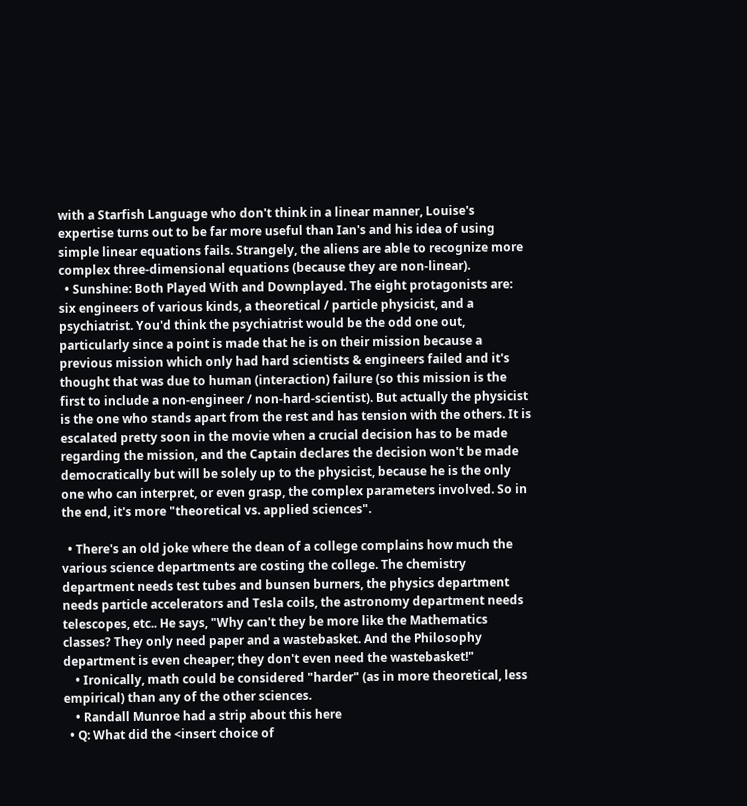with a Starfish Language who don't think in a linear manner, Louise's expertise turns out to be far more useful than Ian's and his idea of using simple linear equations fails. Strangely, the aliens are able to recognize more complex three-dimensional equations (because they are non-linear).
  • Sunshine: Both Played With and Downplayed. The eight protagonists are: six engineers of various kinds, a theoretical / particle physicist, and a psychiatrist. You'd think the psychiatrist would be the odd one out, particularly since a point is made that he is on their mission because a previous mission which only had hard scientists & engineers failed and it's thought that was due to human (interaction) failure (so this mission is the first to include a non-engineer / non-hard-scientist). But actually the physicist is the one who stands apart from the rest and has tension with the others. It is escalated pretty soon in the movie when a crucial decision has to be made regarding the mission, and the Captain declares the decision won't be made democratically but will be solely up to the physicist, because he is the only one who can interpret, or even grasp, the complex parameters involved. So in the end, it's more "theoretical vs. applied sciences".

  • There's an old joke where the dean of a college complains how much the various science departments are costing the college. The chemistry department needs test tubes and bunsen burners, the physics department needs particle accelerators and Tesla coils, the astronomy department needs telescopes, etc.. He says, "Why can't they be more like the Mathematics classes? They only need paper and a wastebasket. And the Philosophy department is even cheaper; they don't even need the wastebasket!"
    • Ironically, math could be considered "harder" (as in more theoretical, less empirical) than any of the other sciences.
    • Randall Munroe had a strip about this here
  • Q: What did the <insert choice of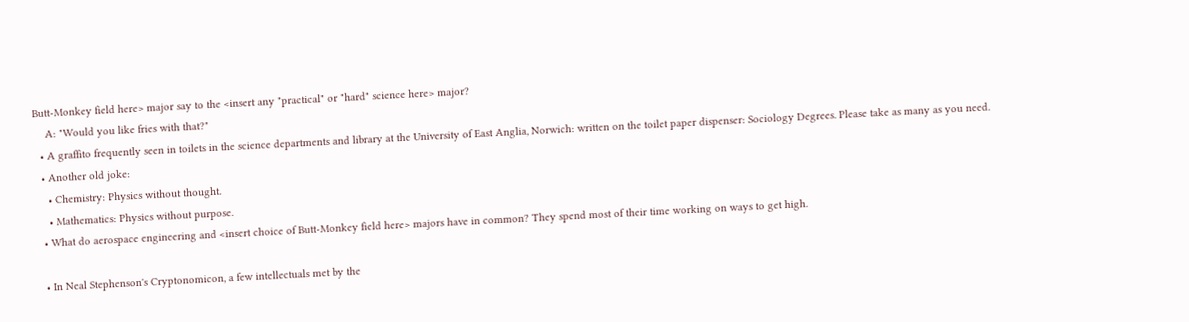Butt-Monkey field here> major say to the <insert any "practical" or "hard" science here> major?
    A: "Would you like fries with that?"
  • A graffito frequently seen in toilets in the science departments and library at the University of East Anglia, Norwich: written on the toilet paper dispenser: Sociology Degrees. Please take as many as you need.
  • Another old joke:
    • Chemistry: Physics without thought.
    • Mathematics: Physics without purpose.
  • What do aerospace engineering and <insert choice of Butt-Monkey field here> majors have in common? They spend most of their time working on ways to get high.

  • In Neal Stephenson's Cryptonomicon, a few intellectuals met by the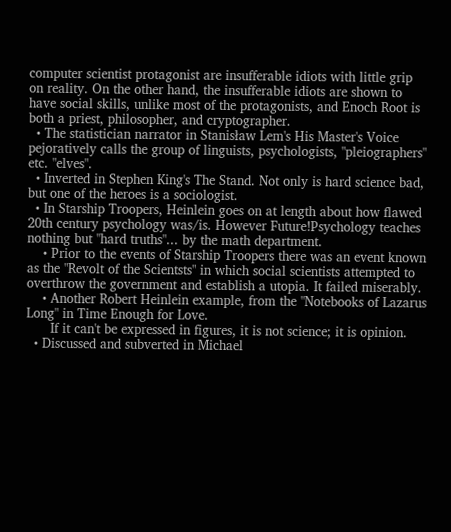computer scientist protagonist are insufferable idiots with little grip on reality. On the other hand, the insufferable idiots are shown to have social skills, unlike most of the protagonists, and Enoch Root is both a priest, philosopher, and cryptographer.
  • The statistician narrator in Stanisław Lem's His Master's Voice pejoratively calls the group of linguists, psychologists, "pleiographers" etc. "elves".
  • Inverted in Stephen King's The Stand. Not only is hard science bad, but one of the heroes is a sociologist.
  • In Starship Troopers, Heinlein goes on at length about how flawed 20th century psychology was/is. However Future!Psychology teaches nothing but "hard truths"... by the math department.
    • Prior to the events of Starship Troopers there was an event known as the "Revolt of the Scientsts" in which social scientists attempted to overthrow the government and establish a utopia. It failed miserably.
    • Another Robert Heinlein example, from the "Notebooks of Lazarus Long" in Time Enough for Love.
      If it can't be expressed in figures, it is not science; it is opinion.
  • Discussed and subverted in Michael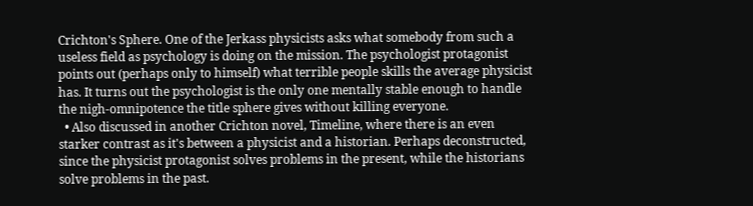Crichton's Sphere. One of the Jerkass physicists asks what somebody from such a useless field as psychology is doing on the mission. The psychologist protagonist points out (perhaps only to himself) what terrible people skills the average physicist has. It turns out the psychologist is the only one mentally stable enough to handle the nigh-omnipotence the title sphere gives without killing everyone.
  • Also discussed in another Crichton novel, Timeline, where there is an even starker contrast as it's between a physicist and a historian. Perhaps deconstructed, since the physicist protagonist solves problems in the present, while the historians solve problems in the past.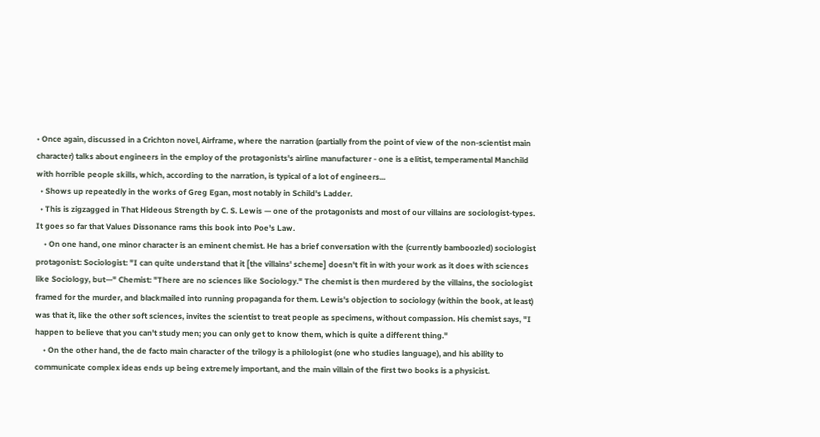• Once again, discussed in a Crichton novel, Airframe, where the narration (partially from the point of view of the non-scientist main character) talks about engineers in the employ of the protagonists's airline manufacturer - one is a elitist, temperamental Manchild with horrible people skills, which, according to the narration, is typical of a lot of engineers...
  • Shows up repeatedly in the works of Greg Egan, most notably in Schild's Ladder.
  • This is zigzagged in That Hideous Strength by C. S. Lewis — one of the protagonists and most of our villains are sociologist-types. It goes so far that Values Dissonance rams this book into Poe's Law.
    • On one hand, one minor character is an eminent chemist. He has a brief conversation with the (currently bamboozled) sociologist protagonist: Sociologist: "I can quite understand that it [the villains' scheme] doesn't fit in with your work as it does with sciences like Sociology, but—" Chemist: "There are no sciences like Sociology." The chemist is then murdered by the villains, the sociologist framed for the murder, and blackmailed into running propaganda for them. Lewis's objection to sociology (within the book, at least) was that it, like the other soft sciences, invites the scientist to treat people as specimens, without compassion. His chemist says, "I happen to believe that you can't study men; you can only get to know them, which is quite a different thing."
    • On the other hand, the de facto main character of the trilogy is a philologist (one who studies language), and his ability to communicate complex ideas ends up being extremely important, and the main villain of the first two books is a physicist.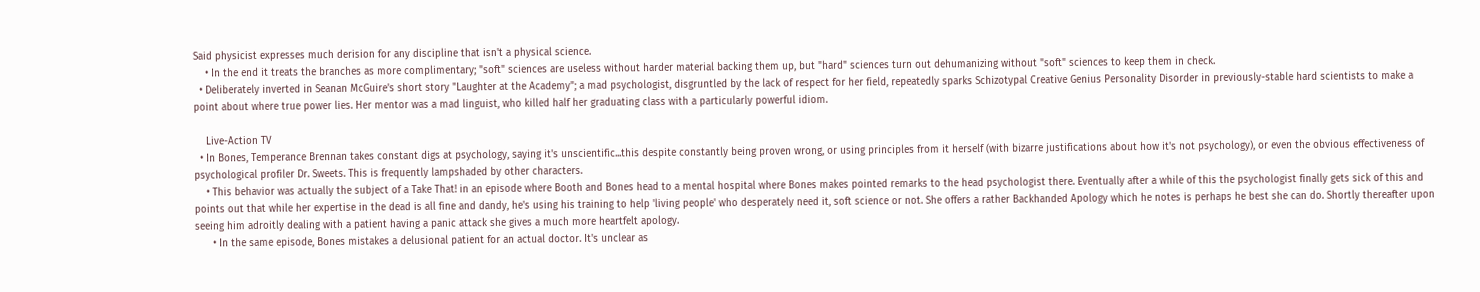Said physicist expresses much derision for any discipline that isn't a physical science.
    • In the end it treats the branches as more complimentary; "soft" sciences are useless without harder material backing them up, but "hard" sciences turn out dehumanizing without "soft" sciences to keep them in check.
  • Deliberately inverted in Seanan McGuire's short story "Laughter at the Academy"; a mad psychologist, disgruntled by the lack of respect for her field, repeatedly sparks Schizotypal Creative Genius Personality Disorder in previously-stable hard scientists to make a point about where true power lies. Her mentor was a mad linguist, who killed half her graduating class with a particularly powerful idiom.

    Live-Action TV
  • In Bones, Temperance Brennan takes constant digs at psychology, saying it's unscientific...this despite constantly being proven wrong, or using principles from it herself (with bizarre justifications about how it's not psychology), or even the obvious effectiveness of psychological profiler Dr. Sweets. This is frequently lampshaded by other characters.
    • This behavior was actually the subject of a Take That! in an episode where Booth and Bones head to a mental hospital where Bones makes pointed remarks to the head psychologist there. Eventually after a while of this the psychologist finally gets sick of this and points out that while her expertise in the dead is all fine and dandy, he's using his training to help 'living people' who desperately need it, soft science or not. She offers a rather Backhanded Apology which he notes is perhaps he best she can do. Shortly thereafter upon seeing him adroitly dealing with a patient having a panic attack she gives a much more heartfelt apology.
      • In the same episode, Bones mistakes a delusional patient for an actual doctor. It's unclear as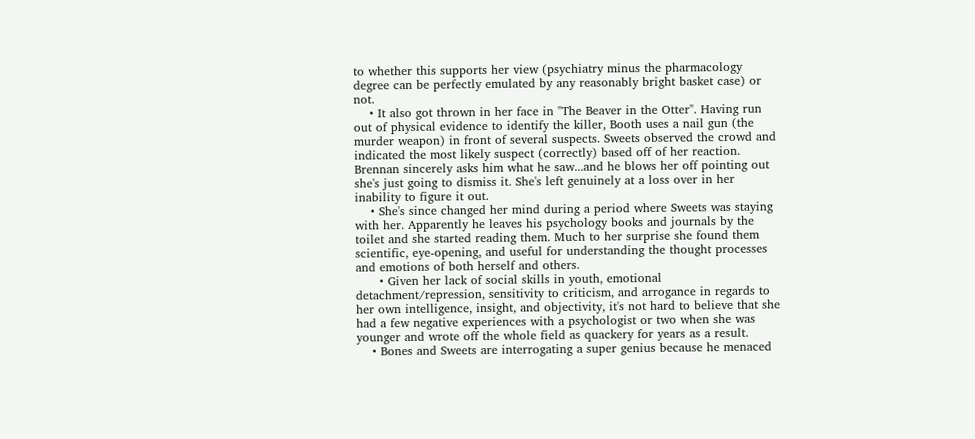to whether this supports her view (psychiatry minus the pharmacology degree can be perfectly emulated by any reasonably bright basket case) or not.
    • It also got thrown in her face in "The Beaver in the Otter". Having run out of physical evidence to identify the killer, Booth uses a nail gun (the murder weapon) in front of several suspects. Sweets observed the crowd and indicated the most likely suspect (correctly) based off of her reaction. Brennan sincerely asks him what he saw...and he blows her off pointing out she's just going to dismiss it. She's left genuinely at a loss over in her inability to figure it out.
    • She's since changed her mind during a period where Sweets was staying with her. Apparently he leaves his psychology books and journals by the toilet and she started reading them. Much to her surprise she found them scientific, eye-opening, and useful for understanding the thought processes and emotions of both herself and others.
      • Given her lack of social skills in youth, emotional detachment/repression, sensitivity to criticism, and arrogance in regards to her own intelligence, insight, and objectivity, it's not hard to believe that she had a few negative experiences with a psychologist or two when she was younger and wrote off the whole field as quackery for years as a result.
    • Bones and Sweets are interrogating a super genius because he menaced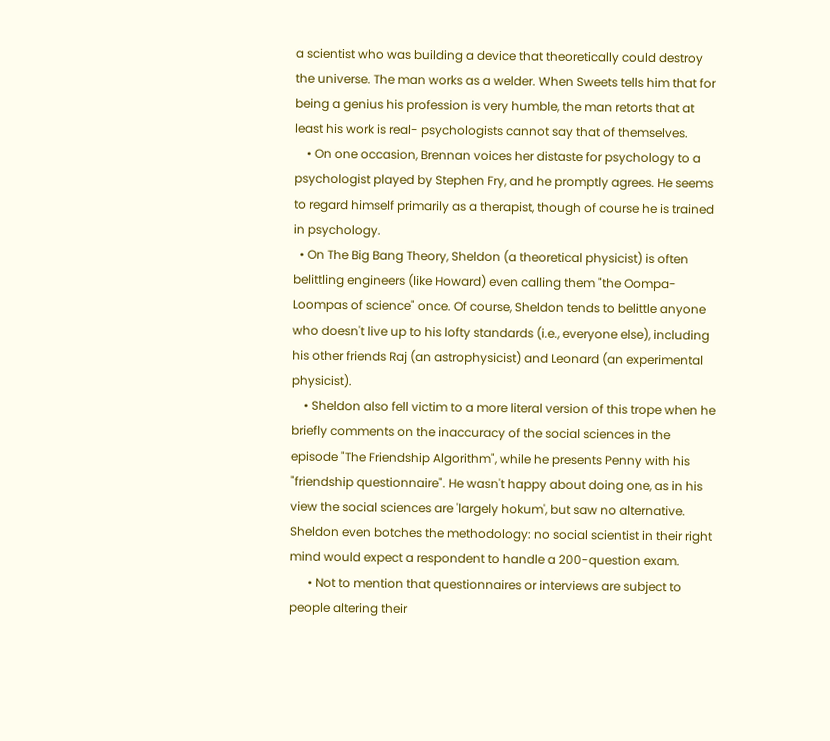a scientist who was building a device that theoretically could destroy the universe. The man works as a welder. When Sweets tells him that for being a genius his profession is very humble, the man retorts that at least his work is real- psychologists cannot say that of themselves.
    • On one occasion, Brennan voices her distaste for psychology to a psychologist played by Stephen Fry, and he promptly agrees. He seems to regard himself primarily as a therapist, though of course he is trained in psychology.
  • On The Big Bang Theory, Sheldon (a theoretical physicist) is often belittling engineers (like Howard) even calling them "the Oompa-Loompas of science" once. Of course, Sheldon tends to belittle anyone who doesn't live up to his lofty standards (i.e., everyone else), including his other friends Raj (an astrophysicist) and Leonard (an experimental physicist).
    • Sheldon also fell victim to a more literal version of this trope when he briefly comments on the inaccuracy of the social sciences in the episode "The Friendship Algorithm", while he presents Penny with his "friendship questionnaire". He wasn't happy about doing one, as in his view the social sciences are 'largely hokum', but saw no alternative. Sheldon even botches the methodology: no social scientist in their right mind would expect a respondent to handle a 200-question exam.
      • Not to mention that questionnaires or interviews are subject to people altering their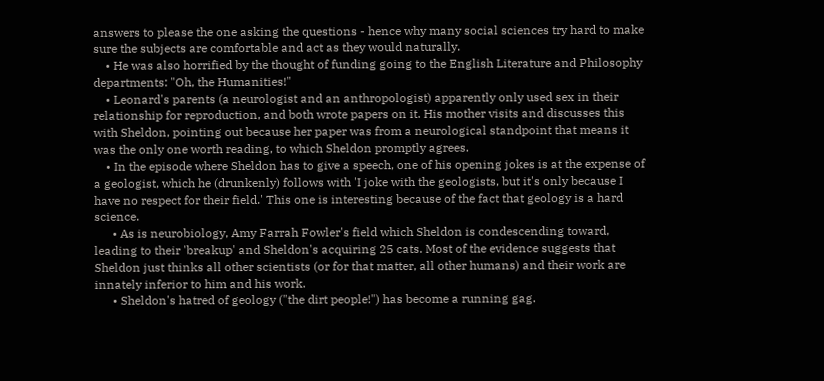answers to please the one asking the questions - hence why many social sciences try hard to make sure the subjects are comfortable and act as they would naturally.
    • He was also horrified by the thought of funding going to the English Literature and Philosophy departments: "Oh, the Humanities!"
    • Leonard's parents (a neurologist and an anthropologist) apparently only used sex in their relationship for reproduction, and both wrote papers on it. His mother visits and discusses this with Sheldon, pointing out because her paper was from a neurological standpoint that means it was the only one worth reading, to which Sheldon promptly agrees.
    • In the episode where Sheldon has to give a speech, one of his opening jokes is at the expense of a geologist, which he (drunkenly) follows with 'I joke with the geologists, but it's only because I have no respect for their field.' This one is interesting because of the fact that geology is a hard science.
      • As is neurobiology, Amy Farrah Fowler's field which Sheldon is condescending toward, leading to their 'breakup' and Sheldon's acquiring 25 cats. Most of the evidence suggests that Sheldon just thinks all other scientists (or for that matter, all other humans) and their work are innately inferior to him and his work.
      • Sheldon's hatred of geology ("the dirt people!") has become a running gag.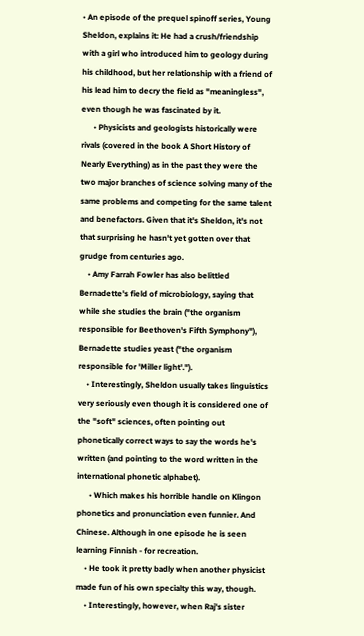• An episode of the prequel spinoff series, Young Sheldon, explains it: He had a crush/friendship with a girl who introduced him to geology during his childhood, but her relationship with a friend of his lead him to decry the field as "meaningless", even though he was fascinated by it.
      • Physicists and geologists historically were rivals (covered in the book A Short History of Nearly Everything) as in the past they were the two major branches of science solving many of the same problems and competing for the same talent and benefactors. Given that it's Sheldon, it's not that surprising he hasn't yet gotten over that grudge from centuries ago.
    • Amy Farrah Fowler has also belittled Bernadette's field of microbiology, saying that while she studies the brain ("the organism responsible for Beethoven's Fifth Symphony"), Bernadette studies yeast ("the organism responsible for 'Miller light'.").
    • Interestingly, Sheldon usually takes linguistics very seriously even though it is considered one of the "soft" sciences, often pointing out phonetically correct ways to say the words he's written (and pointing to the word written in the international phonetic alphabet).
      • Which makes his horrible handle on Klingon phonetics and pronunciation even funnier. And Chinese. Although in one episode he is seen learning Finnish - for recreation.
    • He took it pretty badly when another physicist made fun of his own specialty this way, though.
    • Interestingly, however, when Raj's sister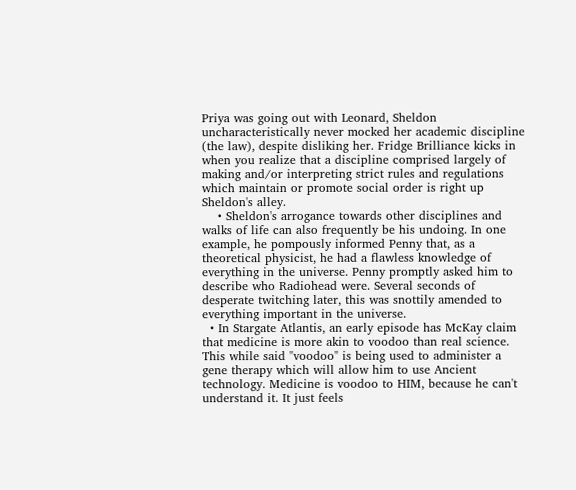Priya was going out with Leonard, Sheldon uncharacteristically never mocked her academic discipline (the law), despite disliking her. Fridge Brilliance kicks in when you realize that a discipline comprised largely of making and/or interpreting strict rules and regulations which maintain or promote social order is right up Sheldon's alley.
    • Sheldon's arrogance towards other disciplines and walks of life can also frequently be his undoing. In one example, he pompously informed Penny that, as a theoretical physicist, he had a flawless knowledge of everything in the universe. Penny promptly asked him to describe who Radiohead were. Several seconds of desperate twitching later, this was snottily amended to everything important in the universe.
  • In Stargate Atlantis, an early episode has McKay claim that medicine is more akin to voodoo than real science. This while said "voodoo" is being used to administer a gene therapy which will allow him to use Ancient technology. Medicine is voodoo to HIM, because he can't understand it. It just feels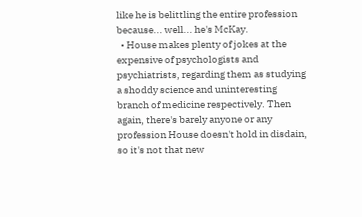like he is belittling the entire profession because... well... he's McKay.
  • House makes plenty of jokes at the expensive of psychologists and psychiatrists, regarding them as studying a shoddy science and uninteresting branch of medicine respectively. Then again, there's barely anyone or any profession House doesn't hold in disdain, so it's not that new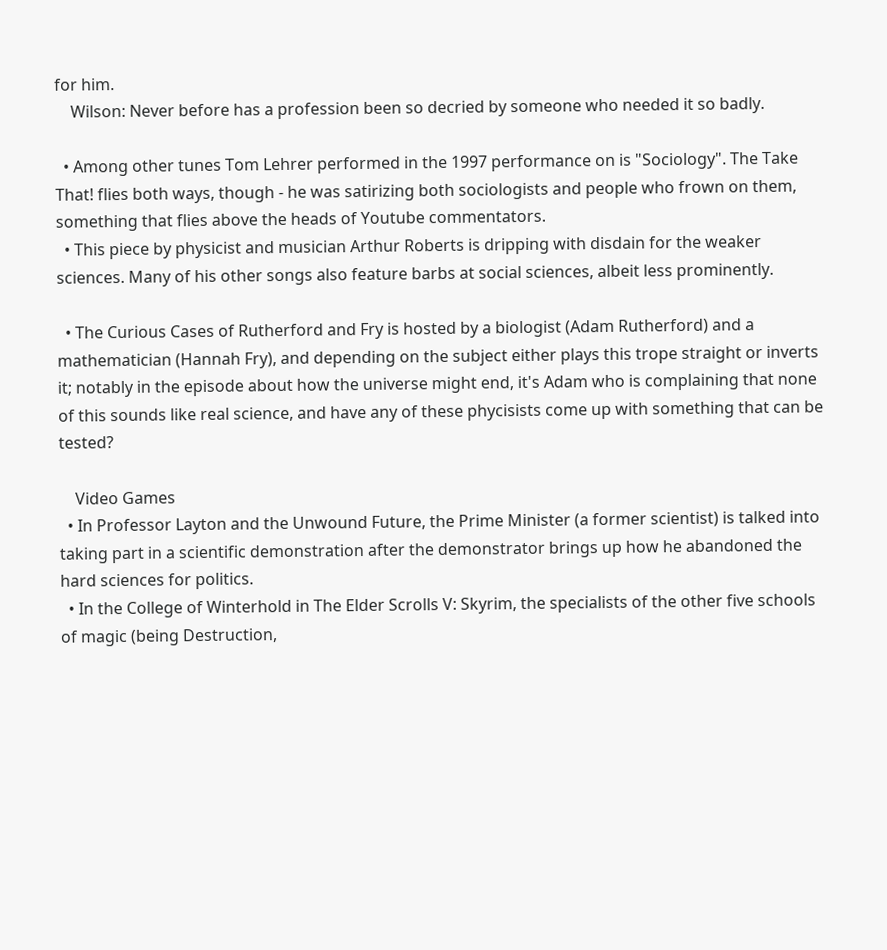for him.
    Wilson: Never before has a profession been so decried by someone who needed it so badly.

  • Among other tunes Tom Lehrer performed in the 1997 performance on is "Sociology". The Take That! flies both ways, though - he was satirizing both sociologists and people who frown on them, something that flies above the heads of Youtube commentators.
  • This piece by physicist and musician Arthur Roberts is dripping with disdain for the weaker sciences. Many of his other songs also feature barbs at social sciences, albeit less prominently.

  • The Curious Cases of Rutherford and Fry is hosted by a biologist (Adam Rutherford) and a mathematician (Hannah Fry), and depending on the subject either plays this trope straight or inverts it; notably in the episode about how the universe might end, it's Adam who is complaining that none of this sounds like real science, and have any of these phycisists come up with something that can be tested?

    Video Games
  • In Professor Layton and the Unwound Future, the Prime Minister (a former scientist) is talked into taking part in a scientific demonstration after the demonstrator brings up how he abandoned the hard sciences for politics.
  • In the College of Winterhold in The Elder Scrolls V: Skyrim, the specialists of the other five schools of magic (being Destruction,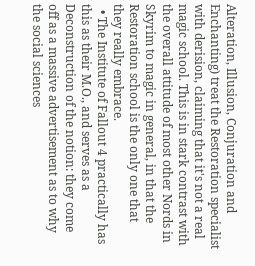Alteration, Illusion, Conjuration and Enchanting) treat the Restoration specialist with derision, claiming that it's not a real magic school. This is in stark contrast with the overall attitude of most other Nords in Skyrim to magic in general, in that the Restoration school is the only one that they really embrace.
  • The Institute of Fallout 4 practically has this as their M.O., and serves as a Deconstruction of the notion: they come off as a massive advertisement as to why the social sciences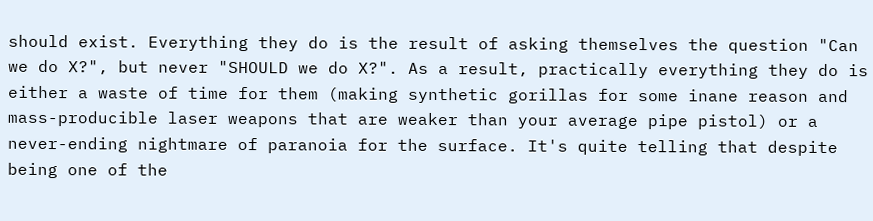should exist. Everything they do is the result of asking themselves the question "Can we do X?", but never "SHOULD we do X?". As a result, practically everything they do is either a waste of time for them (making synthetic gorillas for some inane reason and mass-producible laser weapons that are weaker than your average pipe pistol) or a never-ending nightmare of paranoia for the surface. It's quite telling that despite being one of the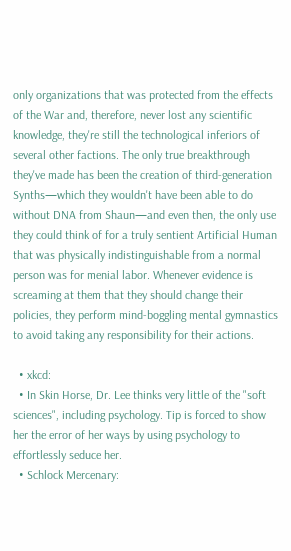only organizations that was protected from the effects of the War and, therefore, never lost any scientific knowledge, they're still the technological inferiors of several other factions. The only true breakthrough they've made has been the creation of third-generation Synths—which they wouldn't have been able to do without DNA from Shaun—and even then, the only use they could think of for a truly sentient Artificial Human that was physically indistinguishable from a normal person was for menial labor. Whenever evidence is screaming at them that they should change their policies, they perform mind-boggling mental gymnastics to avoid taking any responsibility for their actions.

  • xkcd:
  • In Skin Horse, Dr. Lee thinks very little of the "soft sciences", including psychology. Tip is forced to show her the error of her ways by using psychology to effortlessly seduce her.
  • Schlock Mercenary: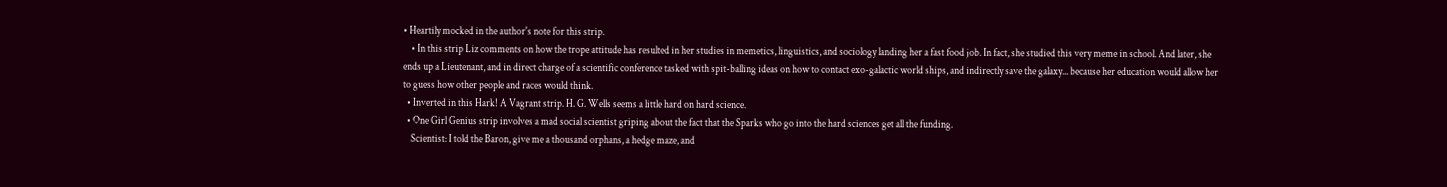• Heartily mocked in the author's note for this strip.
    • In this strip Liz comments on how the trope attitude has resulted in her studies in memetics, linguistics, and sociology landing her a fast food job. In fact, she studied this very meme in school. And later, she ends up a Lieutenant, and in direct charge of a scientific conference tasked with spit-balling ideas on how to contact exo-galactic world ships, and indirectly save the galaxy... because her education would allow her to guess how other people and races would think.
  • Inverted in this Hark! A Vagrant strip. H. G. Wells seems a little hard on hard science.
  • One Girl Genius strip involves a mad social scientist griping about the fact that the Sparks who go into the hard sciences get all the funding.
    Scientist: I told the Baron, give me a thousand orphans, a hedge maze, and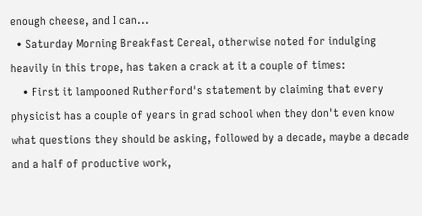enough cheese, and I can...
  • Saturday Morning Breakfast Cereal, otherwise noted for indulging heavily in this trope, has taken a crack at it a couple of times:
    • First it lampooned Rutherford's statement by claiming that every physicist has a couple of years in grad school when they don't even know what questions they should be asking, followed by a decade, maybe a decade and a half of productive work,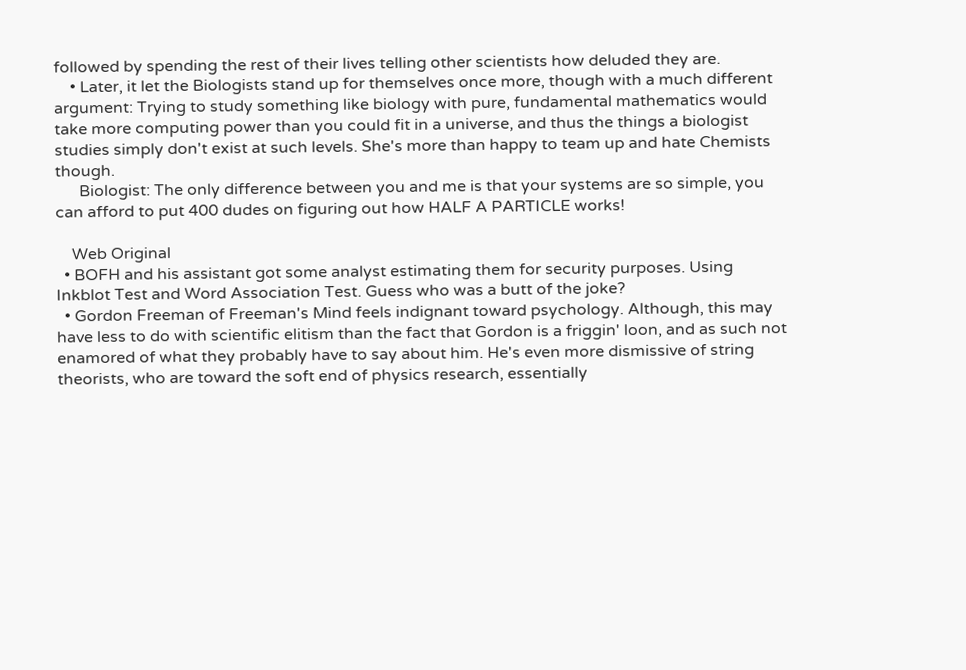followed by spending the rest of their lives telling other scientists how deluded they are.
    • Later, it let the Biologists stand up for themselves once more, though with a much different argument: Trying to study something like biology with pure, fundamental mathematics would take more computing power than you could fit in a universe, and thus the things a biologist studies simply don't exist at such levels. She's more than happy to team up and hate Chemists though.
      Biologist: The only difference between you and me is that your systems are so simple, you can afford to put 400 dudes on figuring out how HALF A PARTICLE works!

    Web Original
  • BOFH and his assistant got some analyst estimating them for security purposes. Using Inkblot Test and Word Association Test. Guess who was a butt of the joke?
  • Gordon Freeman of Freeman's Mind feels indignant toward psychology. Although, this may have less to do with scientific elitism than the fact that Gordon is a friggin' loon, and as such not enamored of what they probably have to say about him. He's even more dismissive of string theorists, who are toward the soft end of physics research, essentially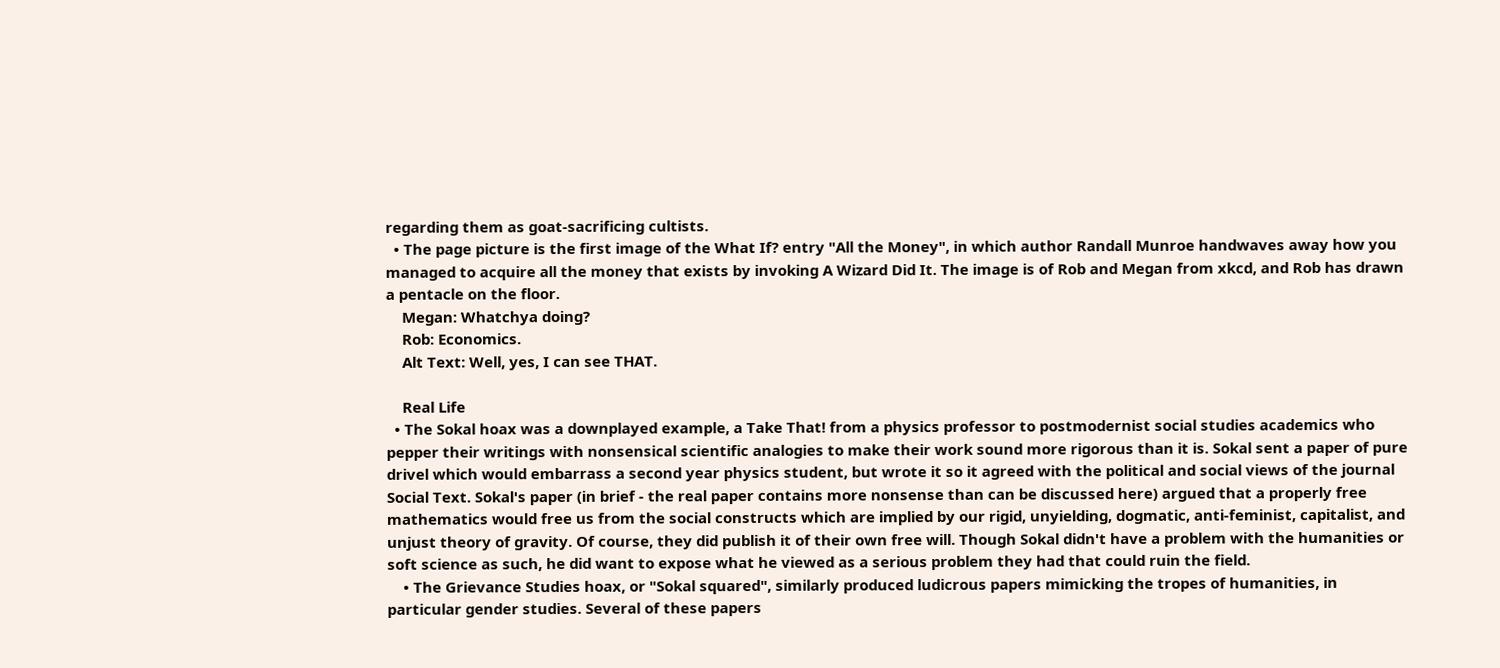regarding them as goat-sacrificing cultists.
  • The page picture is the first image of the What If? entry "All the Money", in which author Randall Munroe handwaves away how you managed to acquire all the money that exists by invoking A Wizard Did It. The image is of Rob and Megan from xkcd, and Rob has drawn a pentacle on the floor.
    Megan: Whatchya doing?
    Rob: Economics.
    Alt Text: Well, yes, I can see THAT.

    Real Life
  • The Sokal hoax was a downplayed example, a Take That! from a physics professor to postmodernist social studies academics who pepper their writings with nonsensical scientific analogies to make their work sound more rigorous than it is. Sokal sent a paper of pure drivel which would embarrass a second year physics student, but wrote it so it agreed with the political and social views of the journal Social Text. Sokal's paper (in brief - the real paper contains more nonsense than can be discussed here) argued that a properly free mathematics would free us from the social constructs which are implied by our rigid, unyielding, dogmatic, anti-feminist, capitalist, and unjust theory of gravity. Of course, they did publish it of their own free will. Though Sokal didn't have a problem with the humanities or soft science as such, he did want to expose what he viewed as a serious problem they had that could ruin the field.
    • The Grievance Studies hoax, or "Sokal squared", similarly produced ludicrous papers mimicking the tropes of humanities, in particular gender studies. Several of these papers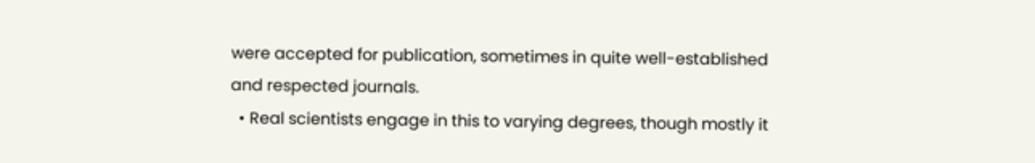were accepted for publication, sometimes in quite well-established and respected journals.
  • Real scientists engage in this to varying degrees, though mostly it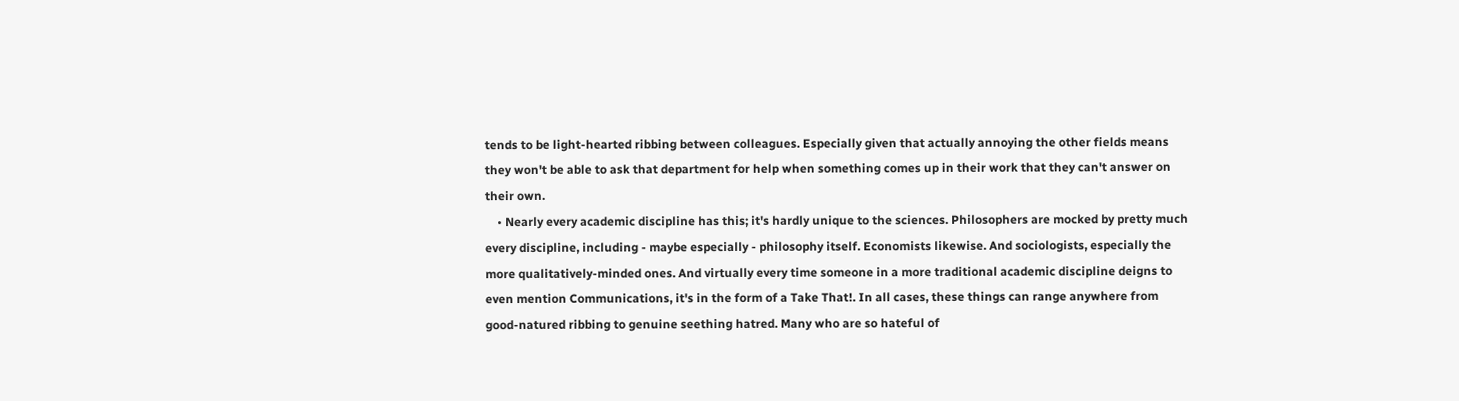tends to be light-hearted ribbing between colleagues. Especially given that actually annoying the other fields means they won't be able to ask that department for help when something comes up in their work that they can't answer on their own.
    • Nearly every academic discipline has this; it's hardly unique to the sciences. Philosophers are mocked by pretty much every discipline, including - maybe especially - philosophy itself. Economists likewise. And sociologists, especially the more qualitatively-minded ones. And virtually every time someone in a more traditional academic discipline deigns to even mention Communications, it's in the form of a Take That!. In all cases, these things can range anywhere from good-natured ribbing to genuine seething hatred. Many who are so hateful of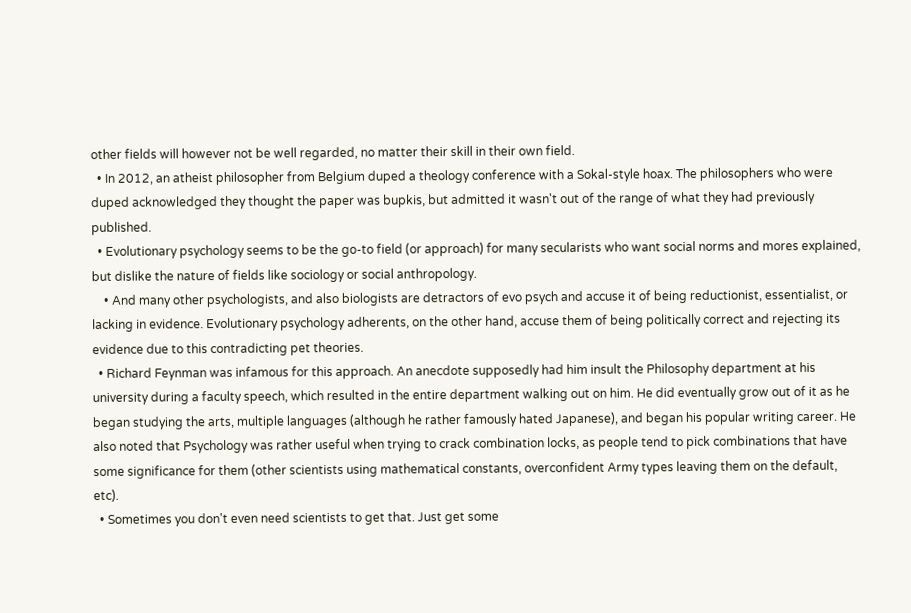other fields will however not be well regarded, no matter their skill in their own field.
  • In 2012, an atheist philosopher from Belgium duped a theology conference with a Sokal-style hoax. The philosophers who were duped acknowledged they thought the paper was bupkis, but admitted it wasn't out of the range of what they had previously published.
  • Evolutionary psychology seems to be the go-to field (or approach) for many secularists who want social norms and mores explained, but dislike the nature of fields like sociology or social anthropology.
    • And many other psychologists, and also biologists are detractors of evo psych and accuse it of being reductionist, essentialist, or lacking in evidence. Evolutionary psychology adherents, on the other hand, accuse them of being politically correct and rejecting its evidence due to this contradicting pet theories.
  • Richard Feynman was infamous for this approach. An anecdote supposedly had him insult the Philosophy department at his university during a faculty speech, which resulted in the entire department walking out on him. He did eventually grow out of it as he began studying the arts, multiple languages (although he rather famously hated Japanese), and began his popular writing career. He also noted that Psychology was rather useful when trying to crack combination locks, as people tend to pick combinations that have some significance for them (other scientists using mathematical constants, overconfident Army types leaving them on the default, etc).
  • Sometimes you don't even need scientists to get that. Just get some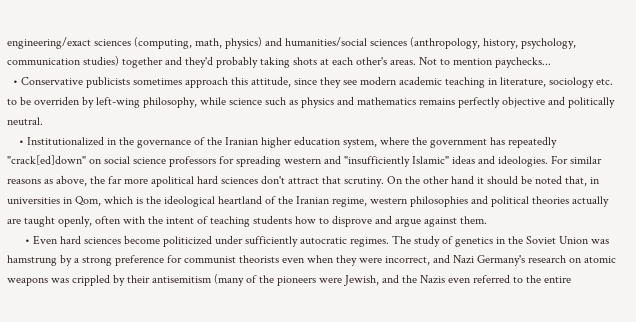engineering/exact sciences (computing, math, physics) and humanities/social sciences (anthropology, history, psychology, communication studies) together and they'd probably taking shots at each other's areas. Not to mention paychecks...
  • Conservative publicists sometimes approach this attitude, since they see modern academic teaching in literature, sociology etc. to be overriden by left-wing philosophy, while science such as physics and mathematics remains perfectly objective and politically neutral.
    • Institutionalized in the governance of the Iranian higher education system, where the government has repeatedly "crack[ed]down" on social science professors for spreading western and "insufficiently Islamic" ideas and ideologies. For similar reasons as above, the far more apolitical hard sciences don't attract that scrutiny. On the other hand it should be noted that, in universities in Qom, which is the ideological heartland of the Iranian regime, western philosophies and political theories actually are taught openly, often with the intent of teaching students how to disprove and argue against them.
      • Even hard sciences become politicized under sufficiently autocratic regimes. The study of genetics in the Soviet Union was hamstrung by a strong preference for communist theorists even when they were incorrect, and Nazi Germany's research on atomic weapons was crippled by their antisemitism (many of the pioneers were Jewish, and the Nazis even referred to the entire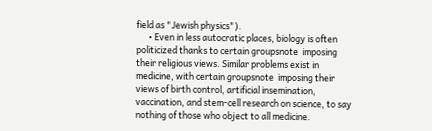field as "Jewish physics").
      • Even in less autocratic places, biology is often politicized thanks to certain groupsnote  imposing their religious views. Similar problems exist in medicine, with certain groupsnote  imposing their views of birth control, artificial insemination, vaccination, and stem-cell research on science, to say nothing of those who object to all medicine.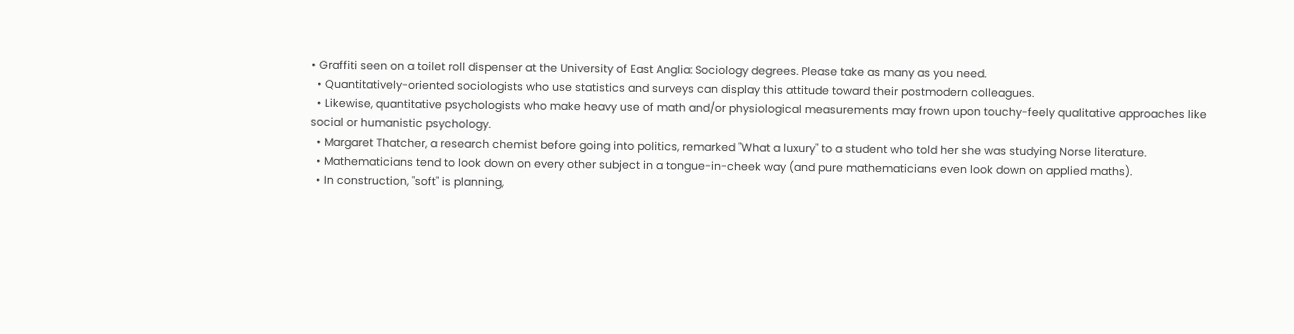• Graffiti seen on a toilet roll dispenser at the University of East Anglia: Sociology degrees. Please take as many as you need.
  • Quantitatively-oriented sociologists who use statistics and surveys can display this attitude toward their postmodern colleagues.
  • Likewise, quantitative psychologists who make heavy use of math and/or physiological measurements may frown upon touchy-feely qualitative approaches like social or humanistic psychology.
  • Margaret Thatcher, a research chemist before going into politics, remarked "What a luxury" to a student who told her she was studying Norse literature.
  • Mathematicians tend to look down on every other subject in a tongue-in-cheek way (and pure mathematicians even look down on applied maths).
  • In construction, "soft" is planning,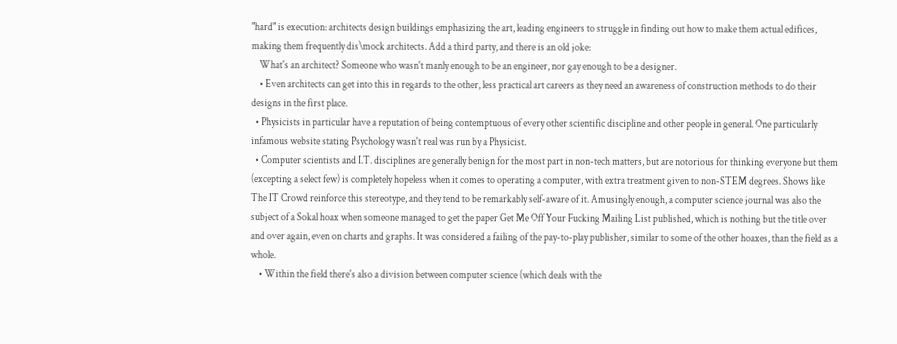"hard" is execution: architects design buildings emphasizing the art, leading engineers to struggle in finding out how to make them actual edifices, making them frequently dis\mock architects. Add a third party, and there is an old joke:
    What's an architect? Someone who wasn't manly enough to be an engineer, nor gay enough to be a designer.
    • Even architects can get into this in regards to the other, less practical art careers as they need an awareness of construction methods to do their designs in the first place.
  • Physicists in particular have a reputation of being contemptuous of every other scientific discipline and other people in general. One particularly infamous website stating Psychology wasn't real was run by a Physicist.
  • Computer scientists and I.T. disciplines are generally benign for the most part in non-tech matters, but are notorious for thinking everyone but them (excepting a select few) is completely hopeless when it comes to operating a computer, with extra treatment given to non-STEM degrees. Shows like The IT Crowd reinforce this stereotype, and they tend to be remarkably self-aware of it. Amusingly enough, a computer science journal was also the subject of a Sokal hoax when someone managed to get the paper Get Me Off Your Fucking Mailing List published, which is nothing but the title over and over again, even on charts and graphs. It was considered a failing of the pay-to-play publisher, similar to some of the other hoaxes, than the field as a whole.
    • Within the field there's also a division between computer science (which deals with the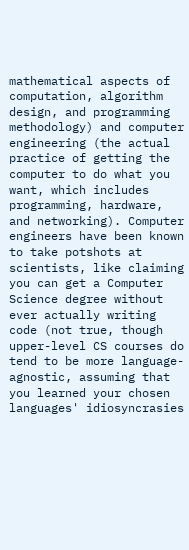mathematical aspects of computation, algorithm design, and programming methodology) and computer engineering (the actual practice of getting the computer to do what you want, which includes programming, hardware, and networking). Computer engineers have been known to take potshots at scientists, like claiming you can get a Computer Science degree without ever actually writing code (not true, though upper-level CS courses do tend to be more language-agnostic, assuming that you learned your chosen languages' idiosyncrasies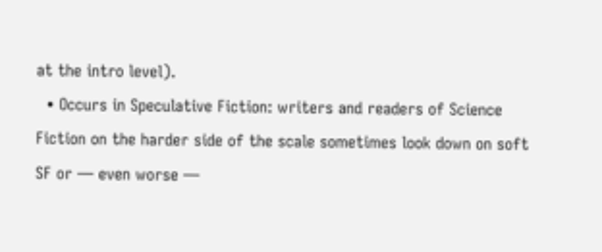at the intro level).
  • Occurs in Speculative Fiction: writers and readers of Science Fiction on the harder side of the scale sometimes look down on soft SF or — even worse —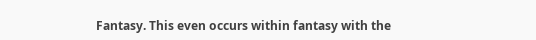Fantasy. This even occurs within fantasy with the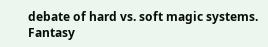debate of hard vs. soft magic systems. Fantasy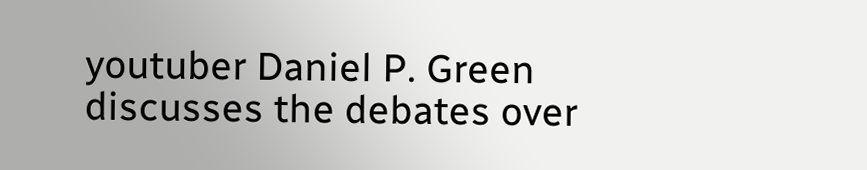youtuber Daniel P. Green discusses the debates over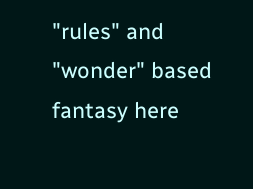"rules" and "wonder" based fantasy here